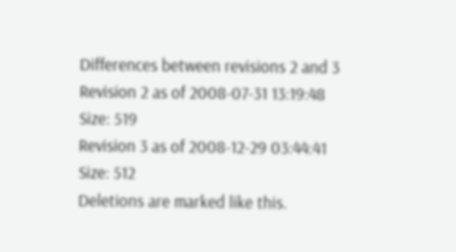Differences between revisions 2 and 3
Revision 2 as of 2008-07-31 13:19:48
Size: 519
Revision 3 as of 2008-12-29 03:44:41
Size: 512
Deletions are marked like this.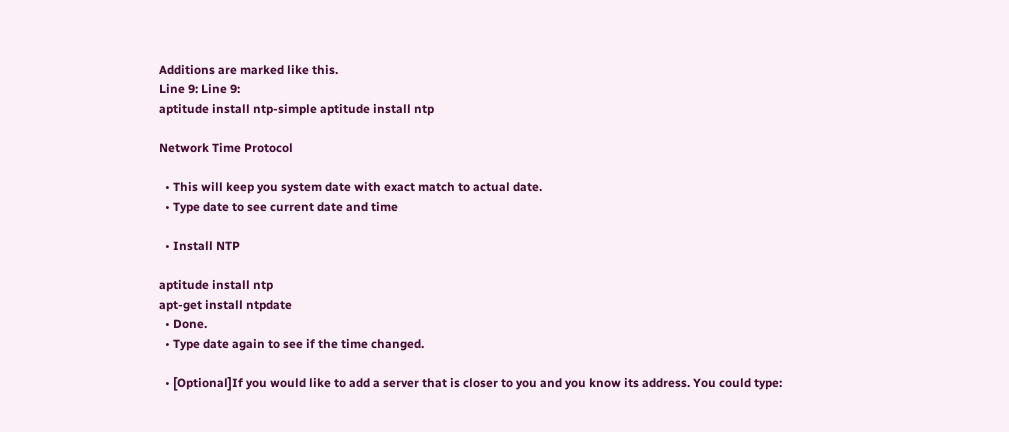Additions are marked like this.
Line 9: Line 9:
aptitude install ntp-simple aptitude install ntp

Network Time Protocol

  • This will keep you system date with exact match to actual date.
  • Type date to see current date and time

  • Install NTP

aptitude install ntp
apt-get install ntpdate
  • Done.
  • Type date again to see if the time changed.

  • [Optional]If you would like to add a server that is closer to you and you know its address. You could type: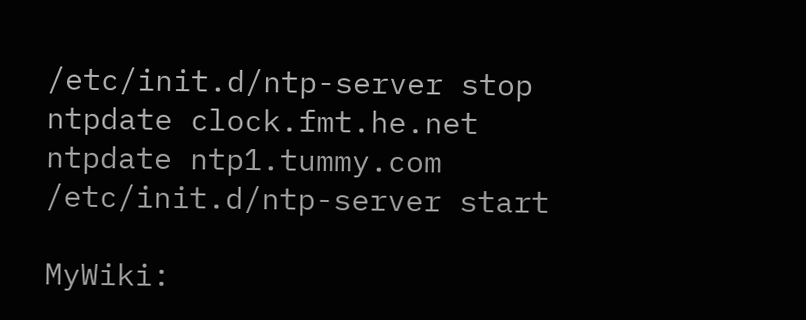/etc/init.d/ntp-server stop
ntpdate clock.fmt.he.net
ntpdate ntp1.tummy.com
/etc/init.d/ntp-server start

MyWiki: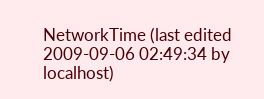NetworkTime (last edited 2009-09-06 02:49:34 by localhost)